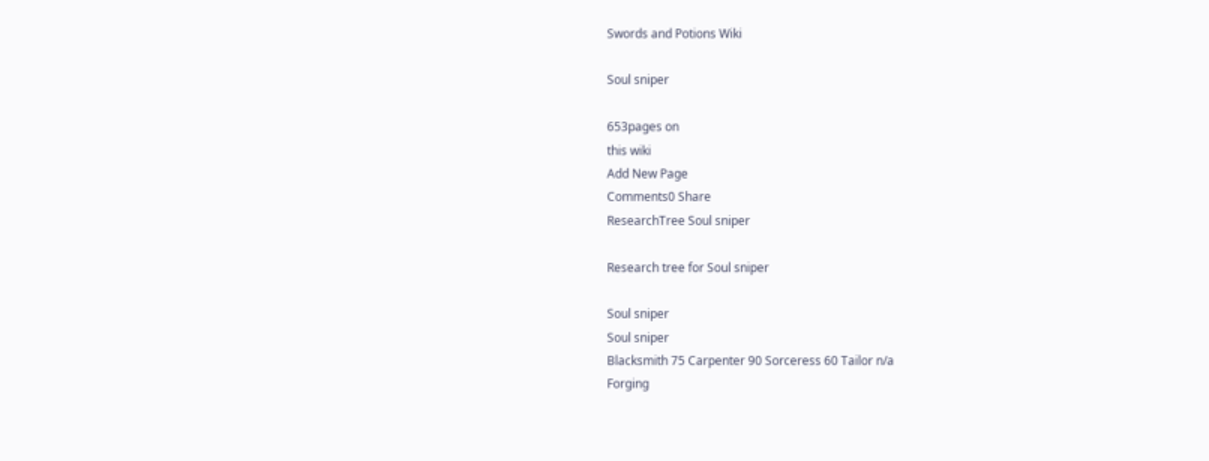Swords and Potions Wiki

Soul sniper

653pages on
this wiki
Add New Page
Comments0 Share
ResearchTree Soul sniper

Research tree for Soul sniper

Soul sniper
Soul sniper
Blacksmith 75 Carpenter 90 Sorceress 60 Tailor n/a
Forging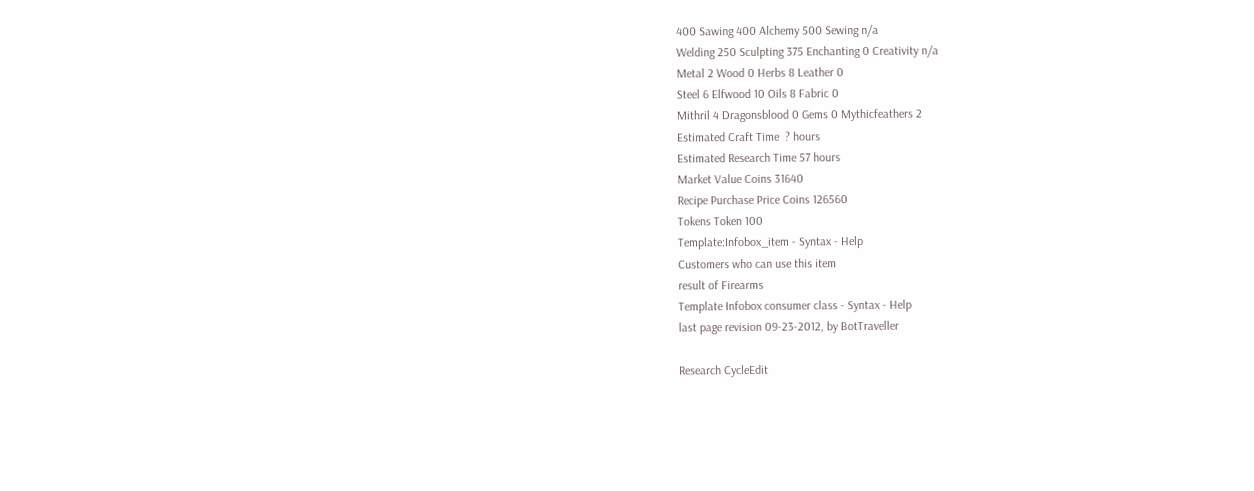400 Sawing 400 Alchemy 500 Sewing n/a
Welding 250 Sculpting 375 Enchanting 0 Creativity n/a
Metal 2 Wood 0 Herbs 8 Leather 0
Steel 6 Elfwood 10 Oils 8 Fabric 0
Mithril 4 Dragonsblood 0 Gems 0 Mythicfeathers 2
Estimated Craft Time  ? hours
Estimated Research Time 57 hours
Market Value Coins 31640
Recipe Purchase Price Coins 126560
Tokens Token 100
Template:Infobox_item - Syntax - Help
Customers who can use this item
result of Firearms
Template Infobox consumer class - Syntax - Help
last page revision 09-23-2012, by BotTraveller

Research CycleEdit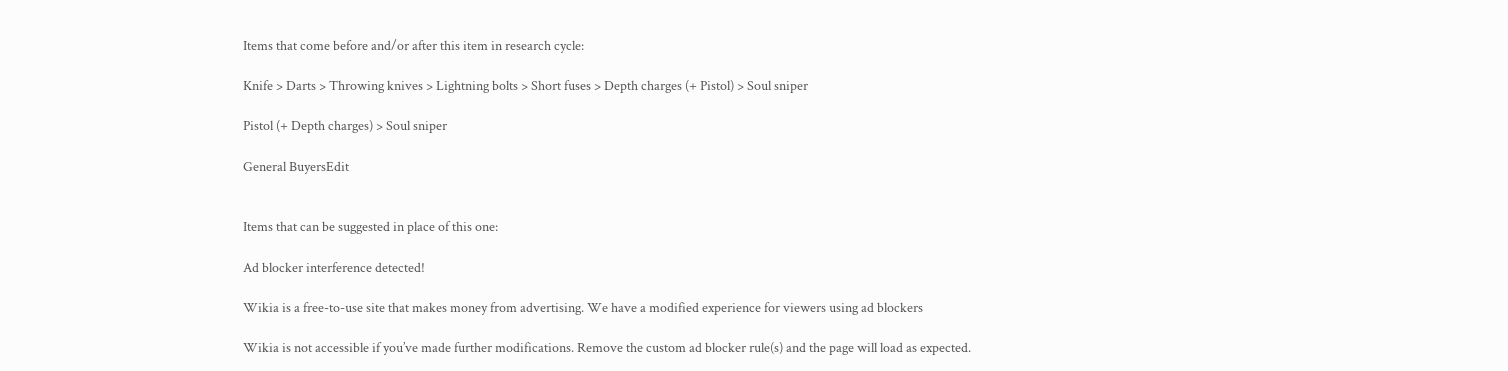Items that come before and/or after this item in research cycle:

Knife > Darts > Throwing knives > Lightning bolts > Short fuses > Depth charges (+ Pistol) > Soul sniper

Pistol (+ Depth charges) > Soul sniper

General BuyersEdit


Items that can be suggested in place of this one:

Ad blocker interference detected!

Wikia is a free-to-use site that makes money from advertising. We have a modified experience for viewers using ad blockers

Wikia is not accessible if you’ve made further modifications. Remove the custom ad blocker rule(s) and the page will load as expected.